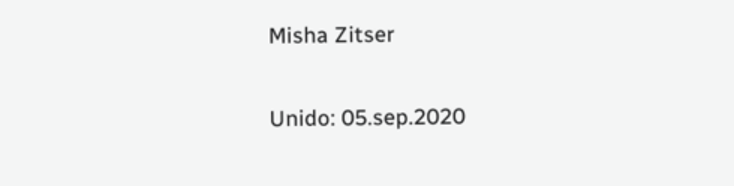Misha Zitser

Unido: 05.sep.2020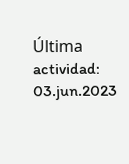Última actividad: 03.jun.2023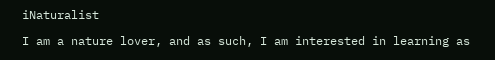iNaturalist

I am a nature lover, and as such, I am interested in learning as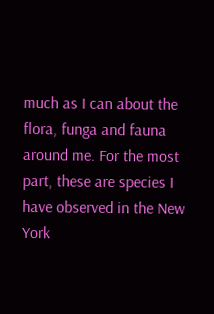much as I can about the flora, funga and fauna around me. For the most part, these are species I have observed in the New York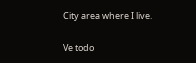City area where I live.

Ve todo